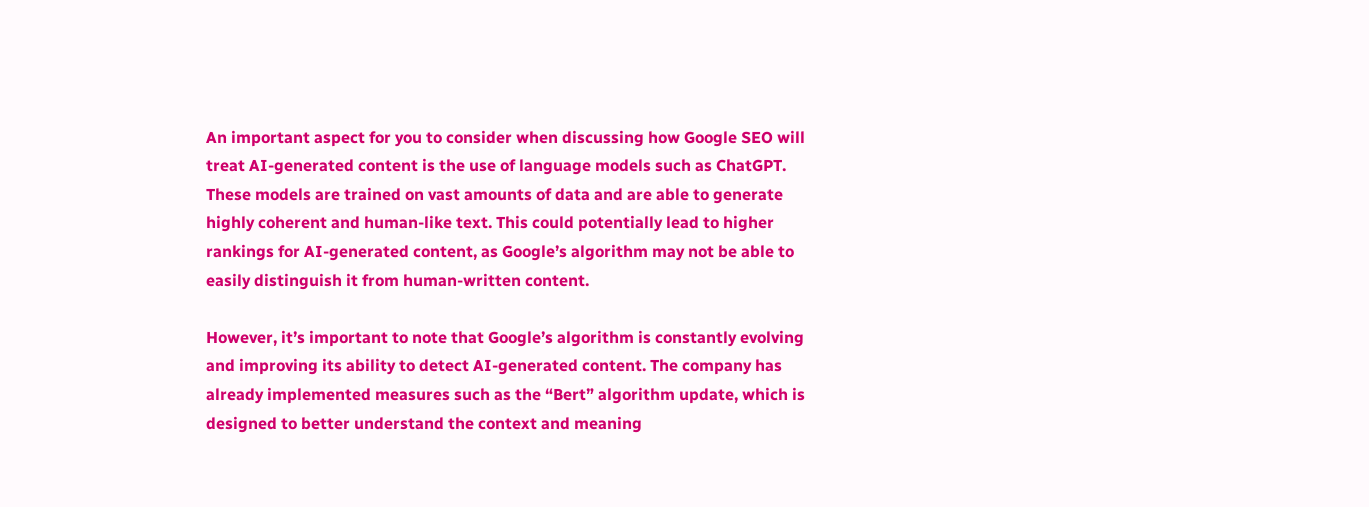An important aspect for you to consider when discussing how Google SEO will treat AI-generated content is the use of language models such as ChatGPT. These models are trained on vast amounts of data and are able to generate highly coherent and human-like text. This could potentially lead to higher rankings for AI-generated content, as Google’s algorithm may not be able to easily distinguish it from human-written content.

However, it’s important to note that Google’s algorithm is constantly evolving and improving its ability to detect AI-generated content. The company has already implemented measures such as the “Bert” algorithm update, which is designed to better understand the context and meaning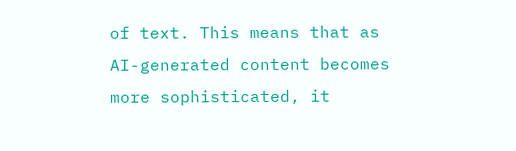of text. This means that as AI-generated content becomes more sophisticated, it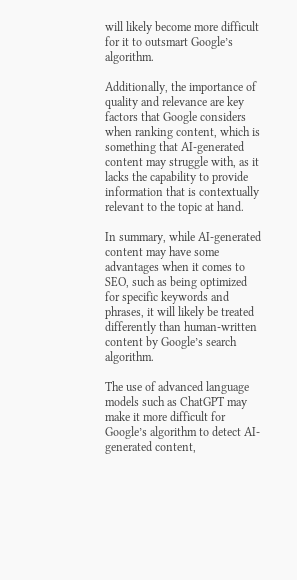will likely become more difficult for it to outsmart Google’s algorithm.

Additionally, the importance of quality and relevance are key factors that Google considers when ranking content, which is something that AI-generated content may struggle with, as it lacks the capability to provide information that is contextually relevant to the topic at hand.

In summary, while AI-generated content may have some advantages when it comes to SEO, such as being optimized for specific keywords and phrases, it will likely be treated differently than human-written content by Google’s search algorithm.

The use of advanced language models such as ChatGPT may make it more difficult for Google’s algorithm to detect AI-generated content,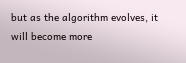but as the algorithm evolves, it will become more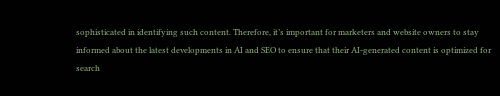sophisticated in identifying such content. Therefore, it’s important for marketers and website owners to stay informed about the latest developments in AI and SEO to ensure that their AI-generated content is optimized for search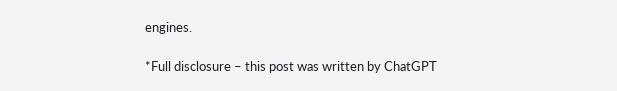engines.

*Full disclosure – this post was written by ChatGPT